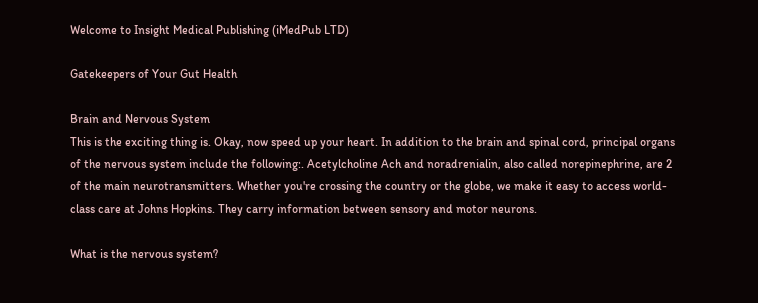Welcome to Insight Medical Publishing (iMedPub LTD)

Gatekeepers of Your Gut Health

Brain and Nervous System
This is the exciting thing is. Okay, now speed up your heart. In addition to the brain and spinal cord, principal organs of the nervous system include the following:. Acetylcholine Ach and noradrenialin, also called norepinephrine, are 2 of the main neurotransmitters. Whether you're crossing the country or the globe, we make it easy to access world-class care at Johns Hopkins. They carry information between sensory and motor neurons.

What is the nervous system?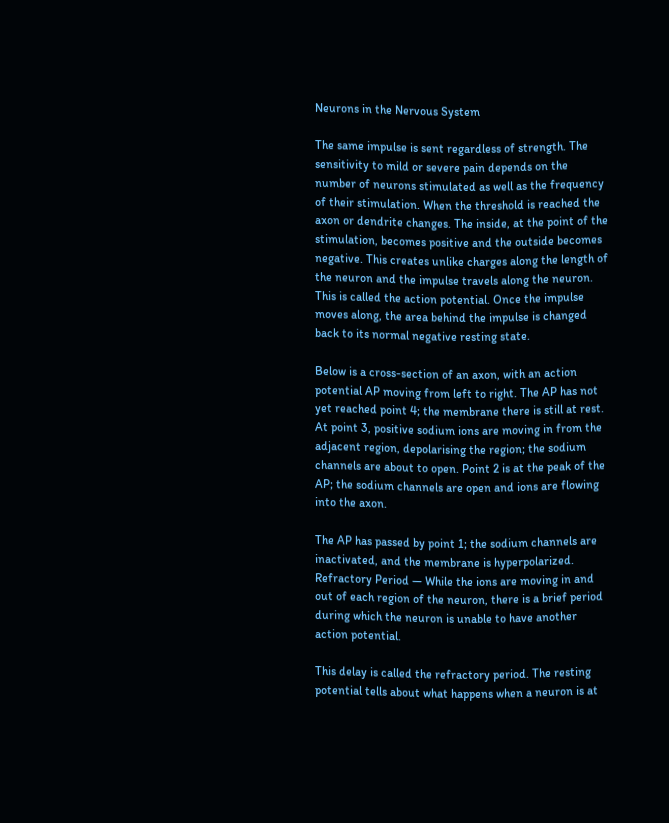Neurons in the Nervous System

The same impulse is sent regardless of strength. The sensitivity to mild or severe pain depends on the number of neurons stimulated as well as the frequency of their stimulation. When the threshold is reached the axon or dendrite changes. The inside, at the point of the stimulation, becomes positive and the outside becomes negative. This creates unlike charges along the length of the neuron and the impulse travels along the neuron. This is called the action potential. Once the impulse moves along, the area behind the impulse is changed back to its normal negative resting state.

Below is a cross-section of an axon, with an action potential AP moving from left to right. The AP has not yet reached point 4; the membrane there is still at rest. At point 3, positive sodium ions are moving in from the adjacent region, depolarising the region; the sodium channels are about to open. Point 2 is at the peak of the AP; the sodium channels are open and ions are flowing into the axon.

The AP has passed by point 1; the sodium channels are inactivated, and the membrane is hyperpolarized. Refractory Period — While the ions are moving in and out of each region of the neuron, there is a brief period during which the neuron is unable to have another action potential.

This delay is called the refractory period. The resting potential tells about what happens when a neuron is at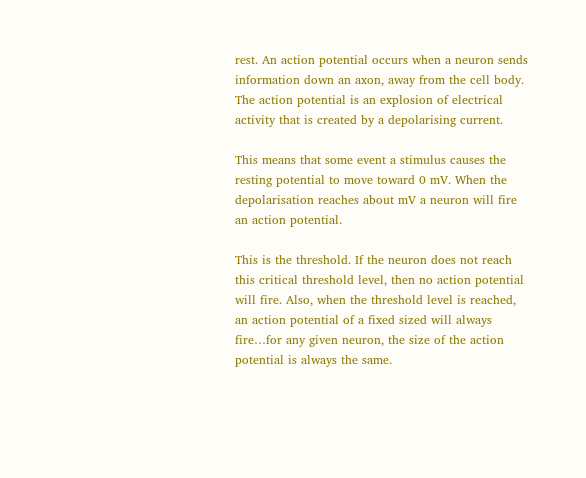rest. An action potential occurs when a neuron sends information down an axon, away from the cell body. The action potential is an explosion of electrical activity that is created by a depolarising current.

This means that some event a stimulus causes the resting potential to move toward 0 mV. When the depolarisation reaches about mV a neuron will fire an action potential.

This is the threshold. If the neuron does not reach this critical threshold level, then no action potential will fire. Also, when the threshold level is reached, an action potential of a fixed sized will always fire…for any given neuron, the size of the action potential is always the same.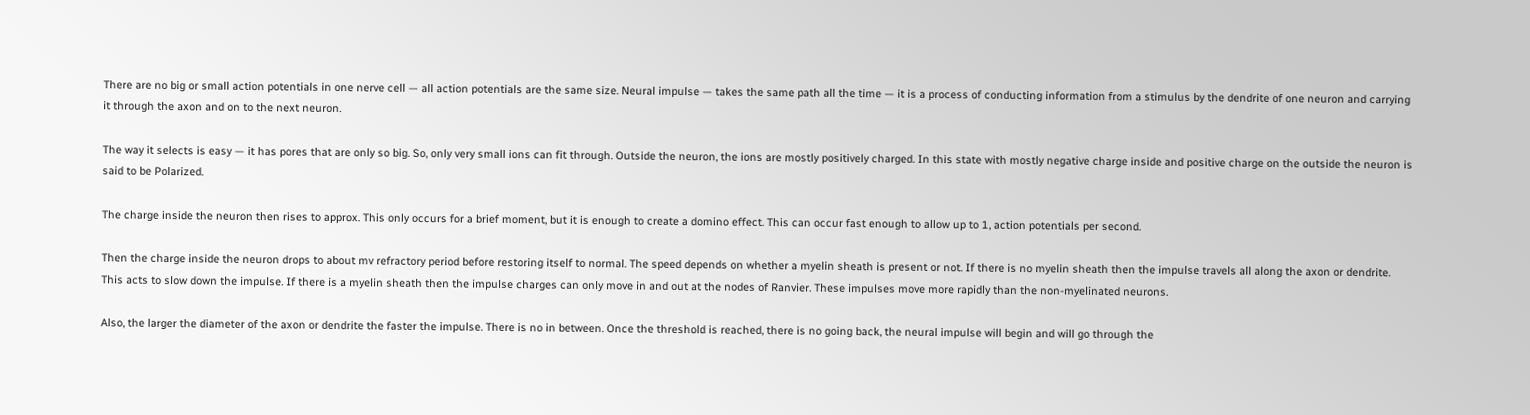There are no big or small action potentials in one nerve cell — all action potentials are the same size. Neural impulse — takes the same path all the time — it is a process of conducting information from a stimulus by the dendrite of one neuron and carrying it through the axon and on to the next neuron.

The way it selects is easy — it has pores that are only so big. So, only very small ions can fit through. Outside the neuron, the ions are mostly positively charged. In this state with mostly negative charge inside and positive charge on the outside the neuron is said to be Polarized.

The charge inside the neuron then rises to approx. This only occurs for a brief moment, but it is enough to create a domino effect. This can occur fast enough to allow up to 1, action potentials per second.

Then the charge inside the neuron drops to about mv refractory period before restoring itself to normal. The speed depends on whether a myelin sheath is present or not. If there is no myelin sheath then the impulse travels all along the axon or dendrite. This acts to slow down the impulse. If there is a myelin sheath then the impulse charges can only move in and out at the nodes of Ranvier. These impulses move more rapidly than the non-myelinated neurons.

Also, the larger the diameter of the axon or dendrite the faster the impulse. There is no in between. Once the threshold is reached, there is no going back, the neural impulse will begin and will go through the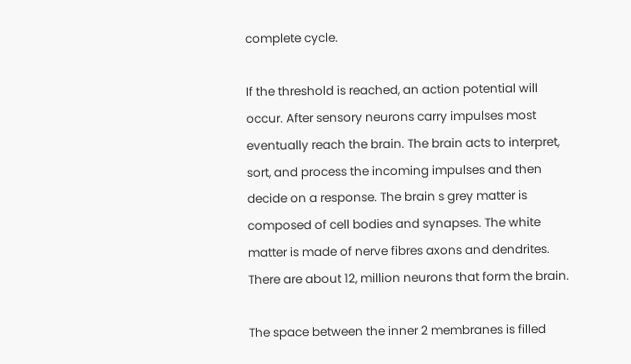complete cycle.

If the threshold is reached, an action potential will occur. After sensory neurons carry impulses most eventually reach the brain. The brain acts to interpret, sort, and process the incoming impulses and then decide on a response. The brain s grey matter is composed of cell bodies and synapses. The white matter is made of nerve fibres axons and dendrites. There are about 12, million neurons that form the brain.

The space between the inner 2 membranes is filled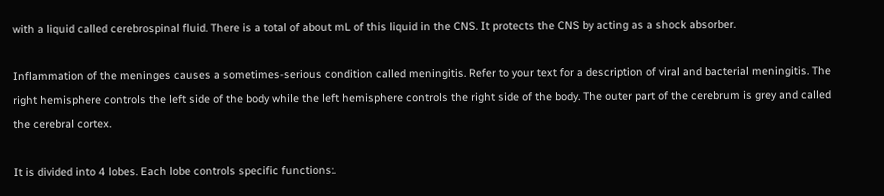with a liquid called cerebrospinal fluid. There is a total of about mL of this liquid in the CNS. It protects the CNS by acting as a shock absorber.

Inflammation of the meninges causes a sometimes-serious condition called meningitis. Refer to your text for a description of viral and bacterial meningitis. The right hemisphere controls the left side of the body while the left hemisphere controls the right side of the body. The outer part of the cerebrum is grey and called the cerebral cortex.

It is divided into 4 lobes. Each lobe controls specific functions:.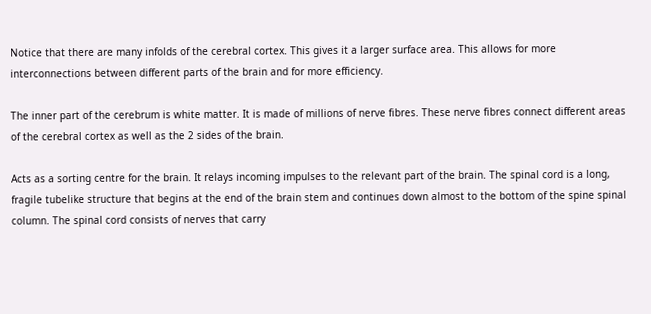Notice that there are many infolds of the cerebral cortex. This gives it a larger surface area. This allows for more interconnections between different parts of the brain and for more efficiency.

The inner part of the cerebrum is white matter. It is made of millions of nerve fibres. These nerve fibres connect different areas of the cerebral cortex as well as the 2 sides of the brain.

Acts as a sorting centre for the brain. It relays incoming impulses to the relevant part of the brain. The spinal cord is a long, fragile tubelike structure that begins at the end of the brain stem and continues down almost to the bottom of the spine spinal column. The spinal cord consists of nerves that carry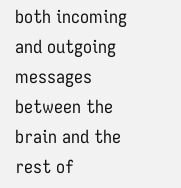both incoming and outgoing messages between the brain and the rest of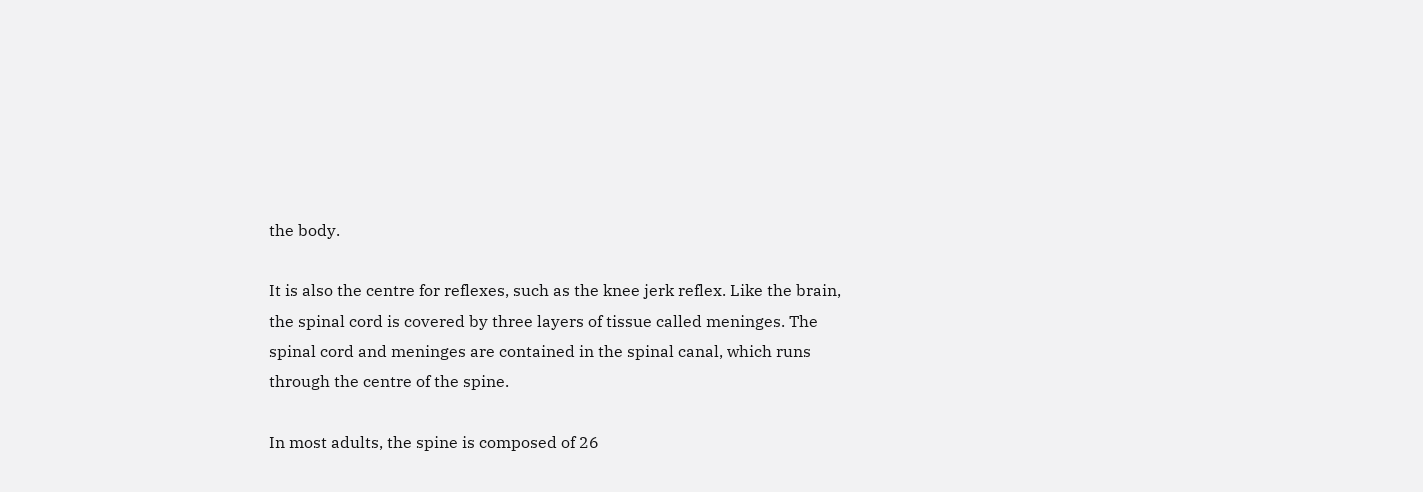the body.

It is also the centre for reflexes, such as the knee jerk reflex. Like the brain, the spinal cord is covered by three layers of tissue called meninges. The spinal cord and meninges are contained in the spinal canal, which runs through the centre of the spine.

In most adults, the spine is composed of 26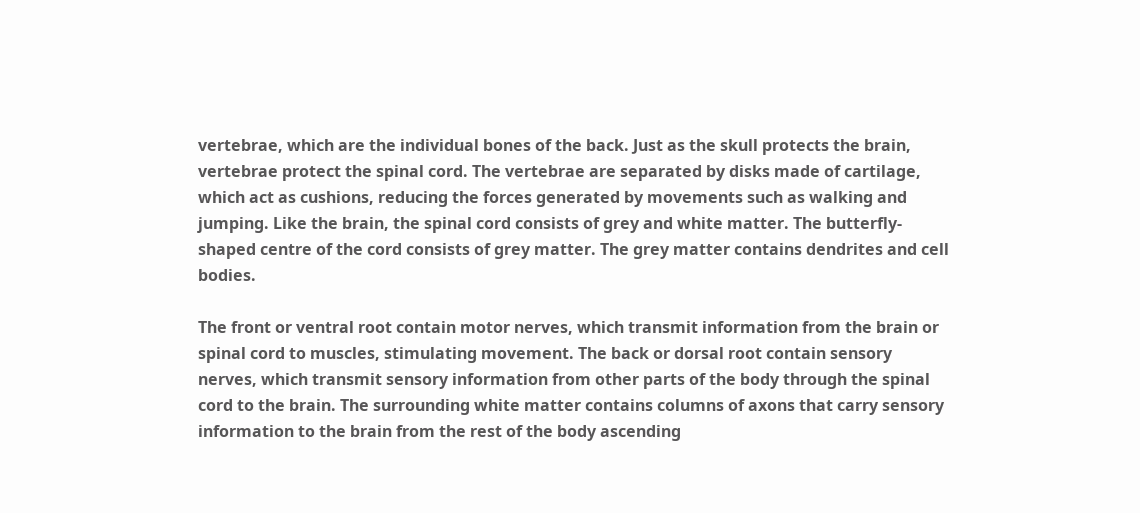vertebrae, which are the individual bones of the back. Just as the skull protects the brain, vertebrae protect the spinal cord. The vertebrae are separated by disks made of cartilage, which act as cushions, reducing the forces generated by movements such as walking and jumping. Like the brain, the spinal cord consists of grey and white matter. The butterfly-shaped centre of the cord consists of grey matter. The grey matter contains dendrites and cell bodies.

The front or ventral root contain motor nerves, which transmit information from the brain or spinal cord to muscles, stimulating movement. The back or dorsal root contain sensory nerves, which transmit sensory information from other parts of the body through the spinal cord to the brain. The surrounding white matter contains columns of axons that carry sensory information to the brain from the rest of the body ascending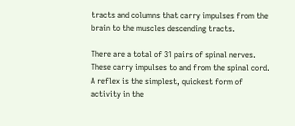tracts and columns that carry impulses from the brain to the muscles descending tracts.

There are a total of 31 pairs of spinal nerves. These carry impulses to and from the spinal cord. A reflex is the simplest, quickest form of activity in the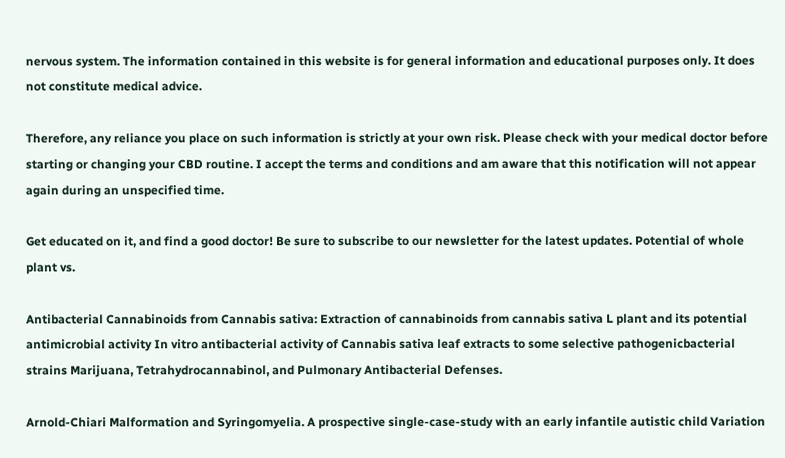nervous system. The information contained in this website is for general information and educational purposes only. It does not constitute medical advice.

Therefore, any reliance you place on such information is strictly at your own risk. Please check with your medical doctor before starting or changing your CBD routine. I accept the terms and conditions and am aware that this notification will not appear again during an unspecified time.

Get educated on it, and find a good doctor! Be sure to subscribe to our newsletter for the latest updates. Potential of whole plant vs.

Antibacterial Cannabinoids from Cannabis sativa: Extraction of cannabinoids from cannabis sativa L plant and its potential antimicrobial activity In vitro antibacterial activity of Cannabis sativa leaf extracts to some selective pathogenicbacterial strains Marijuana, Tetrahydrocannabinol, and Pulmonary Antibacterial Defenses.

Arnold-Chiari Malformation and Syringomyelia. A prospective single-case-study with an early infantile autistic child Variation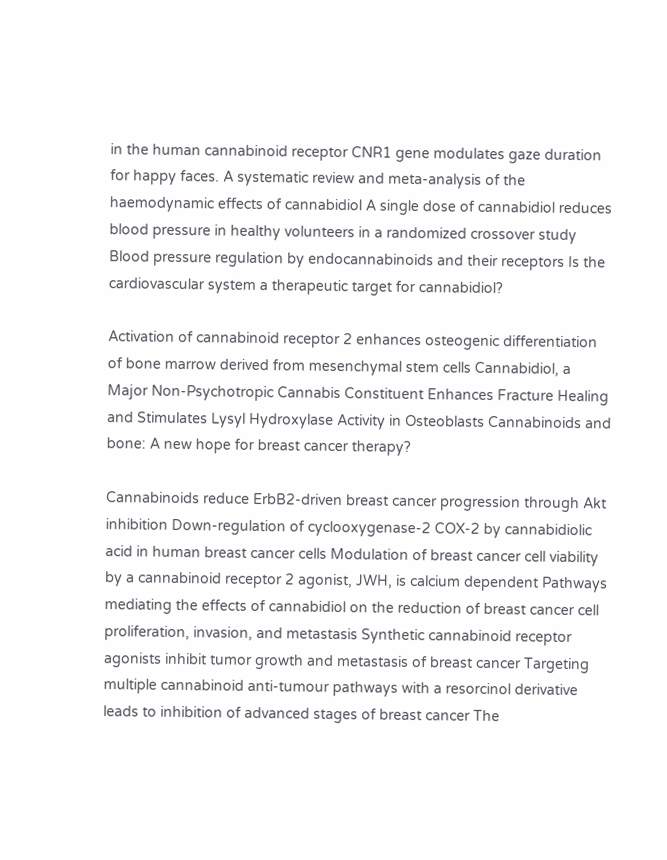in the human cannabinoid receptor CNR1 gene modulates gaze duration for happy faces. A systematic review and meta-analysis of the haemodynamic effects of cannabidiol A single dose of cannabidiol reduces blood pressure in healthy volunteers in a randomized crossover study Blood pressure regulation by endocannabinoids and their receptors Is the cardiovascular system a therapeutic target for cannabidiol?

Activation of cannabinoid receptor 2 enhances osteogenic differentiation of bone marrow derived from mesenchymal stem cells Cannabidiol, a Major Non-Psychotropic Cannabis Constituent Enhances Fracture Healing and Stimulates Lysyl Hydroxylase Activity in Osteoblasts Cannabinoids and bone: A new hope for breast cancer therapy?

Cannabinoids reduce ErbB2-driven breast cancer progression through Akt inhibition Down-regulation of cyclooxygenase-2 COX-2 by cannabidiolic acid in human breast cancer cells Modulation of breast cancer cell viability by a cannabinoid receptor 2 agonist, JWH, is calcium dependent Pathways mediating the effects of cannabidiol on the reduction of breast cancer cell proliferation, invasion, and metastasis Synthetic cannabinoid receptor agonists inhibit tumor growth and metastasis of breast cancer Targeting multiple cannabinoid anti-tumour pathways with a resorcinol derivative leads to inhibition of advanced stages of breast cancer The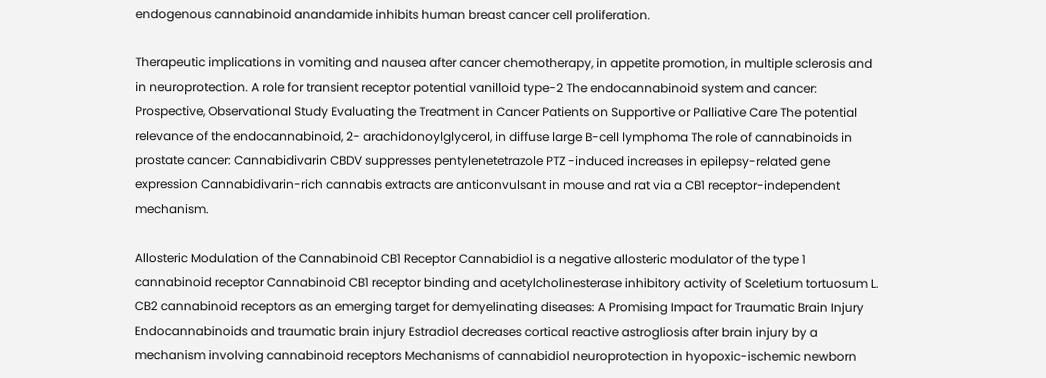endogenous cannabinoid anandamide inhibits human breast cancer cell proliferation.

Therapeutic implications in vomiting and nausea after cancer chemotherapy, in appetite promotion, in multiple sclerosis and in neuroprotection. A role for transient receptor potential vanilloid type-2 The endocannabinoid system and cancer: Prospective, Observational Study Evaluating the Treatment in Cancer Patients on Supportive or Palliative Care The potential relevance of the endocannabinoid, 2- arachidonoylglycerol, in diffuse large B-cell lymphoma The role of cannabinoids in prostate cancer: Cannabidivarin CBDV suppresses pentylenetetrazole PTZ -induced increases in epilepsy-related gene expression Cannabidivarin-rich cannabis extracts are anticonvulsant in mouse and rat via a CB1 receptor-independent mechanism.

Allosteric Modulation of the Cannabinoid CB1 Receptor Cannabidiol is a negative allosteric modulator of the type 1 cannabinoid receptor Cannabinoid CB1 receptor binding and acetylcholinesterase inhibitory activity of Sceletium tortuosum L. CB2 cannabinoid receptors as an emerging target for demyelinating diseases: A Promising Impact for Traumatic Brain Injury Endocannabinoids and traumatic brain injury Estradiol decreases cortical reactive astrogliosis after brain injury by a mechanism involving cannabinoid receptors Mechanisms of cannabidiol neuroprotection in hyopoxic-ischemic newborn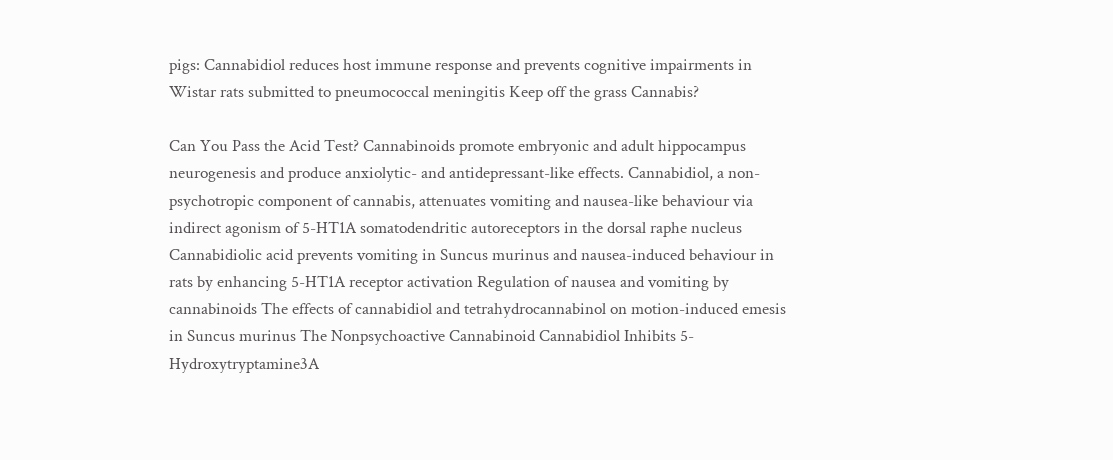pigs: Cannabidiol reduces host immune response and prevents cognitive impairments in Wistar rats submitted to pneumococcal meningitis Keep off the grass Cannabis?

Can You Pass the Acid Test? Cannabinoids promote embryonic and adult hippocampus neurogenesis and produce anxiolytic- and antidepressant-like effects. Cannabidiol, a non-psychotropic component of cannabis, attenuates vomiting and nausea-like behaviour via indirect agonism of 5-HT1A somatodendritic autoreceptors in the dorsal raphe nucleus Cannabidiolic acid prevents vomiting in Suncus murinus and nausea-induced behaviour in rats by enhancing 5-HT1A receptor activation Regulation of nausea and vomiting by cannabinoids The effects of cannabidiol and tetrahydrocannabinol on motion-induced emesis in Suncus murinus The Nonpsychoactive Cannabinoid Cannabidiol Inhibits 5-Hydroxytryptamine3A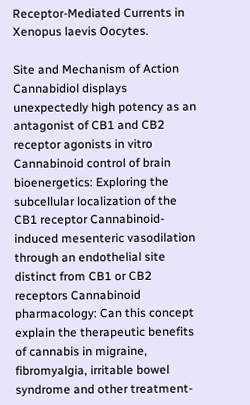Receptor-Mediated Currents in Xenopus laevis Oocytes.

Site and Mechanism of Action Cannabidiol displays unexpectedly high potency as an antagonist of CB1 and CB2 receptor agonists in vitro Cannabinoid control of brain bioenergetics: Exploring the subcellular localization of the CB1 receptor Cannabinoid-induced mesenteric vasodilation through an endothelial site distinct from CB1 or CB2 receptors Cannabinoid pharmacology: Can this concept explain the therapeutic benefits of cannabis in migraine, fibromyalgia, irritable bowel syndrome and other treatment-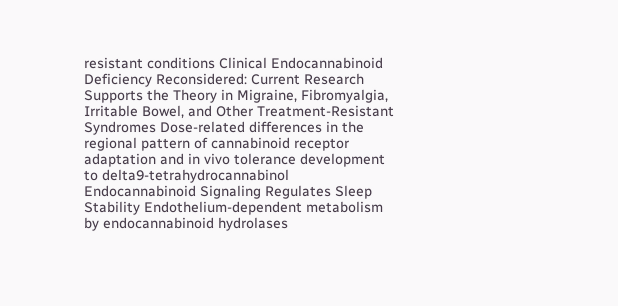resistant conditions Clinical Endocannabinoid Deficiency Reconsidered: Current Research Supports the Theory in Migraine, Fibromyalgia, Irritable Bowel, and Other Treatment-Resistant Syndromes Dose-related differences in the regional pattern of cannabinoid receptor adaptation and in vivo tolerance development to delta9-tetrahydrocannabinol Endocannabinoid Signaling Regulates Sleep Stability Endothelium-dependent metabolism by endocannabinoid hydrolases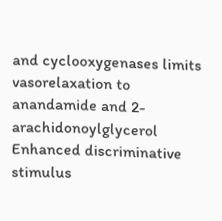and cyclooxygenases limits vasorelaxation to anandamide and 2-arachidonoylglycerol Enhanced discriminative stimulus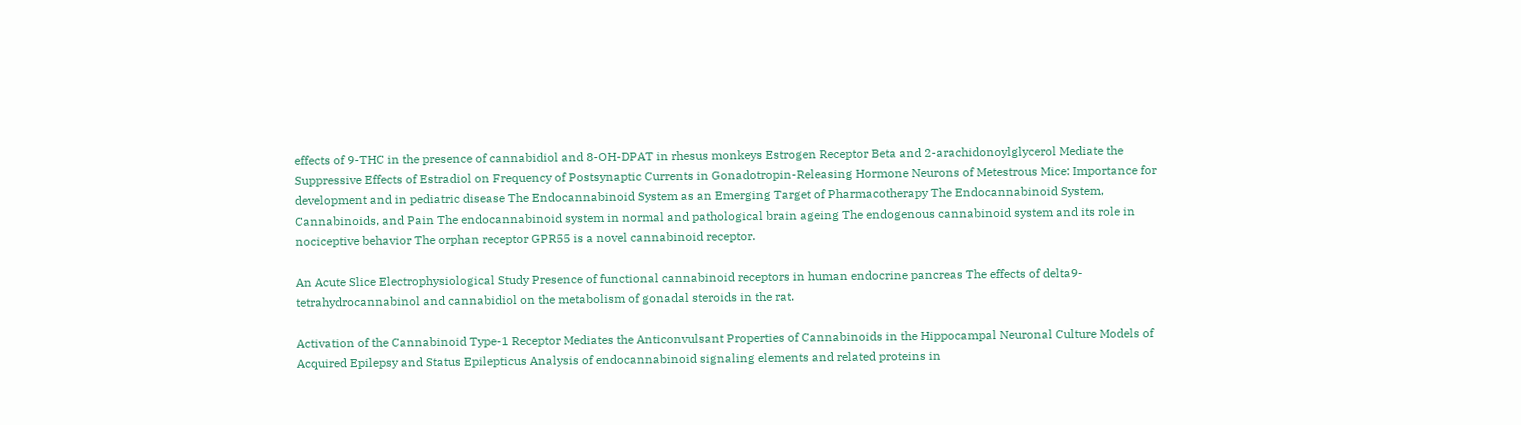effects of 9-THC in the presence of cannabidiol and 8-OH-DPAT in rhesus monkeys Estrogen Receptor Beta and 2-arachidonoylglycerol Mediate the Suppressive Effects of Estradiol on Frequency of Postsynaptic Currents in Gonadotropin-Releasing Hormone Neurons of Metestrous Mice: Importance for development and in pediatric disease The Endocannabinoid System as an Emerging Target of Pharmacotherapy The Endocannabinoid System, Cannabinoids, and Pain The endocannabinoid system in normal and pathological brain ageing The endogenous cannabinoid system and its role in nociceptive behavior The orphan receptor GPR55 is a novel cannabinoid receptor.

An Acute Slice Electrophysiological Study Presence of functional cannabinoid receptors in human endocrine pancreas The effects of delta9-tetrahydrocannabinol and cannabidiol on the metabolism of gonadal steroids in the rat.

Activation of the Cannabinoid Type-1 Receptor Mediates the Anticonvulsant Properties of Cannabinoids in the Hippocampal Neuronal Culture Models of Acquired Epilepsy and Status Epilepticus Analysis of endocannabinoid signaling elements and related proteins in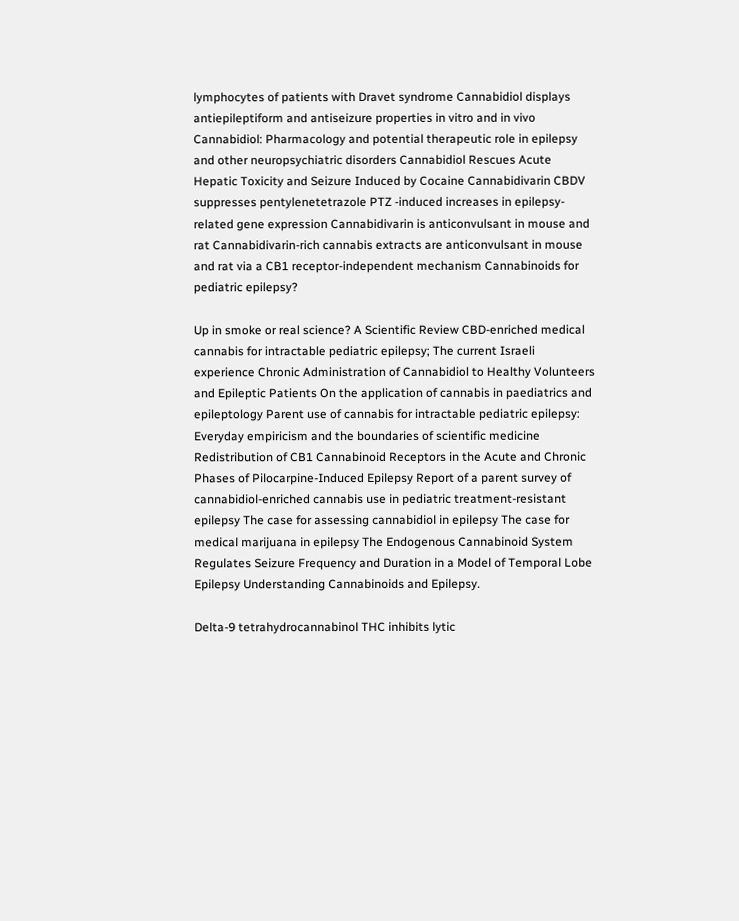lymphocytes of patients with Dravet syndrome Cannabidiol displays antiepileptiform and antiseizure properties in vitro and in vivo Cannabidiol: Pharmacology and potential therapeutic role in epilepsy and other neuropsychiatric disorders Cannabidiol Rescues Acute Hepatic Toxicity and Seizure Induced by Cocaine Cannabidivarin CBDV suppresses pentylenetetrazole PTZ -induced increases in epilepsy-related gene expression Cannabidivarin is anticonvulsant in mouse and rat Cannabidivarin-rich cannabis extracts are anticonvulsant in mouse and rat via a CB1 receptor-independent mechanism Cannabinoids for pediatric epilepsy?

Up in smoke or real science? A Scientific Review CBD-enriched medical cannabis for intractable pediatric epilepsy; The current Israeli experience Chronic Administration of Cannabidiol to Healthy Volunteers and Epileptic Patients On the application of cannabis in paediatrics and epileptology Parent use of cannabis for intractable pediatric epilepsy: Everyday empiricism and the boundaries of scientific medicine Redistribution of CB1 Cannabinoid Receptors in the Acute and Chronic Phases of Pilocarpine-Induced Epilepsy Report of a parent survey of cannabidiol-enriched cannabis use in pediatric treatment-resistant epilepsy The case for assessing cannabidiol in epilepsy The case for medical marijuana in epilepsy The Endogenous Cannabinoid System Regulates Seizure Frequency and Duration in a Model of Temporal Lobe Epilepsy Understanding Cannabinoids and Epilepsy.

Delta-9 tetrahydrocannabinol THC inhibits lytic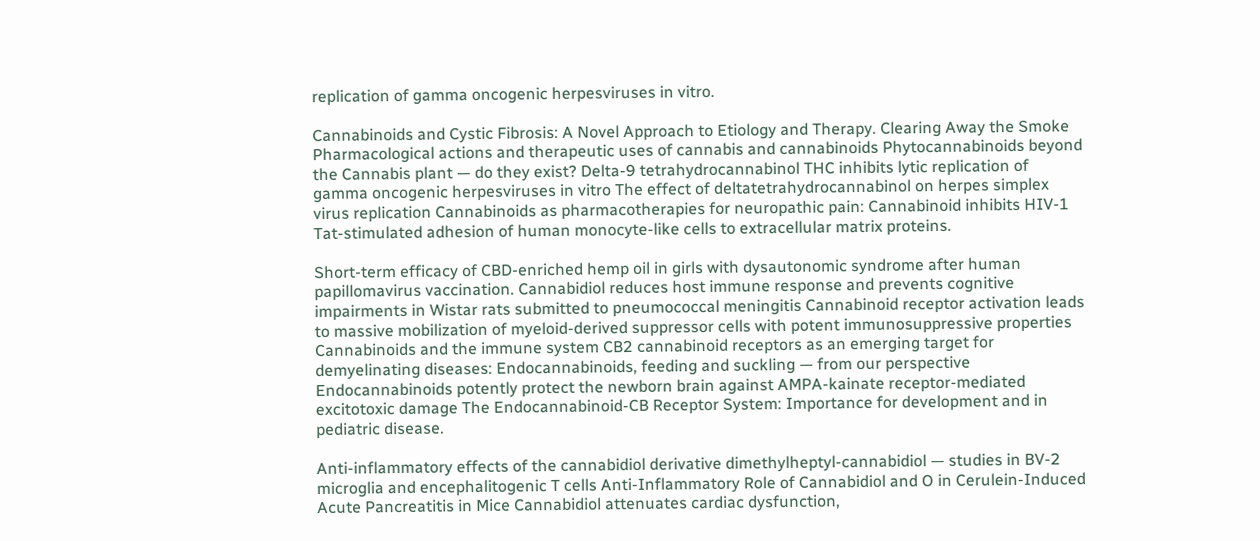replication of gamma oncogenic herpesviruses in vitro.

Cannabinoids and Cystic Fibrosis: A Novel Approach to Etiology and Therapy. Clearing Away the Smoke Pharmacological actions and therapeutic uses of cannabis and cannabinoids Phytocannabinoids beyond the Cannabis plant — do they exist? Delta-9 tetrahydrocannabinol THC inhibits lytic replication of gamma oncogenic herpesviruses in vitro The effect of deltatetrahydrocannabinol on herpes simplex virus replication Cannabinoids as pharmacotherapies for neuropathic pain: Cannabinoid inhibits HIV-1 Tat-stimulated adhesion of human monocyte-like cells to extracellular matrix proteins.

Short-term efficacy of CBD-enriched hemp oil in girls with dysautonomic syndrome after human papillomavirus vaccination. Cannabidiol reduces host immune response and prevents cognitive impairments in Wistar rats submitted to pneumococcal meningitis Cannabinoid receptor activation leads to massive mobilization of myeloid-derived suppressor cells with potent immunosuppressive properties Cannabinoids and the immune system CB2 cannabinoid receptors as an emerging target for demyelinating diseases: Endocannabinoids, feeding and suckling — from our perspective Endocannabinoids potently protect the newborn brain against AMPA-kainate receptor-mediated excitotoxic damage The Endocannabinoid-CB Receptor System: Importance for development and in pediatric disease.

Anti-inflammatory effects of the cannabidiol derivative dimethylheptyl-cannabidiol — studies in BV-2 microglia and encephalitogenic T cells Anti-Inflammatory Role of Cannabidiol and O in Cerulein-Induced Acute Pancreatitis in Mice Cannabidiol attenuates cardiac dysfunction,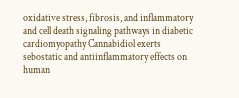oxidative stress, fibrosis, and inflammatory and cell death signaling pathways in diabetic cardiomyopathy Cannabidiol exerts sebostatic and antiinflammatory effects on human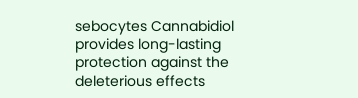sebocytes Cannabidiol provides long-lasting protection against the deleterious effects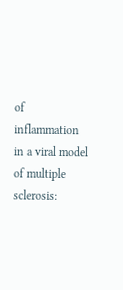of inflammation in a viral model of multiple sclerosis: